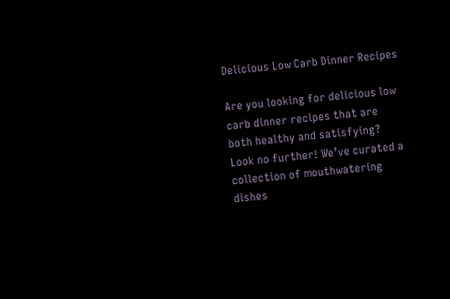Delicious Low Carb Dinner Recipes

Are you looking for delicious low carb dinner recipes that are both healthy and satisfying? Look no further! We’ve curated a collection of mouthwatering dishes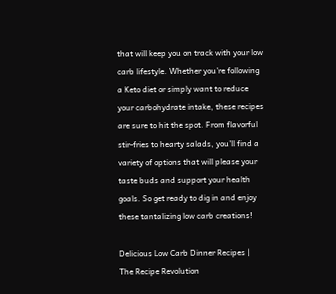that will keep you on track with your low carb lifestyle. Whether you’re following a Keto diet or simply want to reduce your carbohydrate intake, these recipes are sure to hit the spot. From flavorful stir-fries to hearty salads, you’ll find a variety of options that will please your taste buds and support your health goals. So get ready to dig in and enjoy these tantalizing low carb creations!

Delicious Low Carb Dinner Recipes | The Recipe Revolution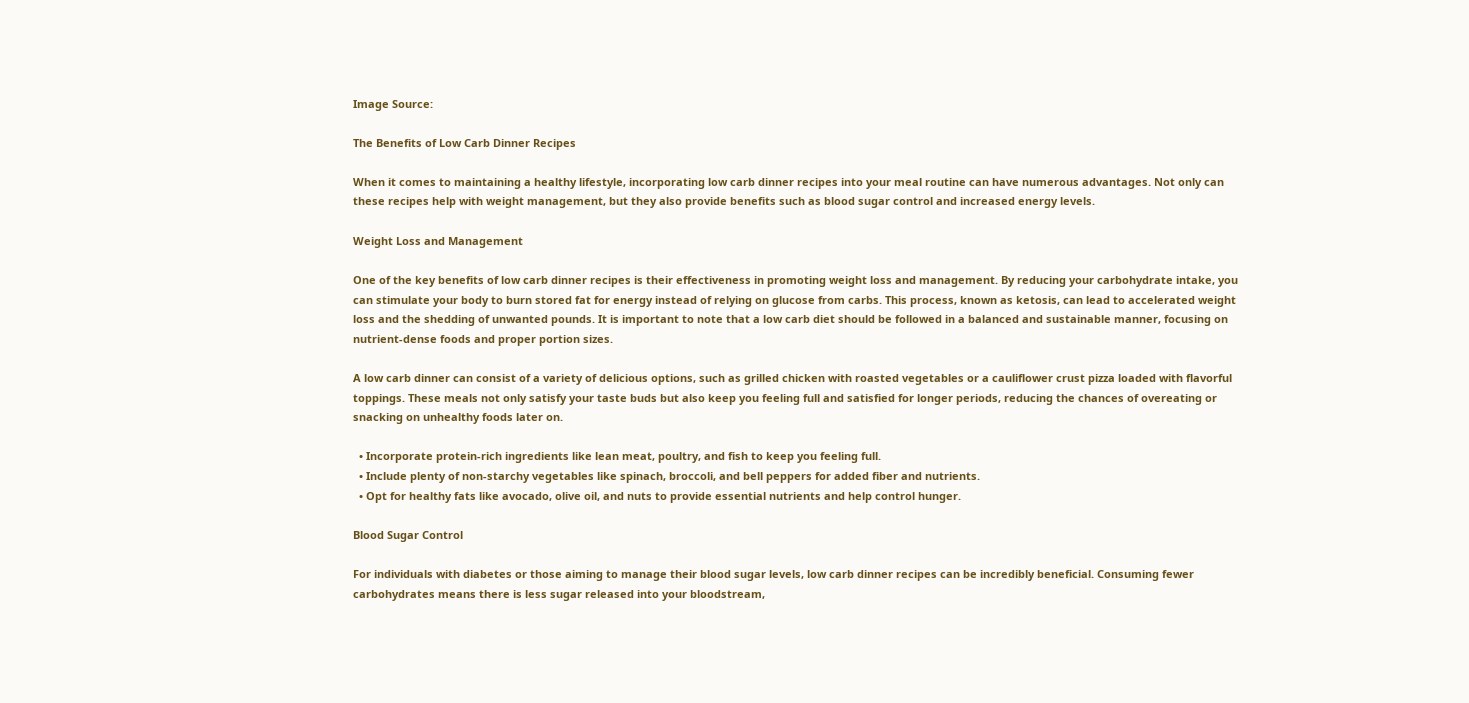Image Source:

The Benefits of Low Carb Dinner Recipes

When it comes to maintaining a healthy lifestyle, incorporating low carb dinner recipes into your meal routine can have numerous advantages. Not only can these recipes help with weight management, but they also provide benefits such as blood sugar control and increased energy levels.

Weight Loss and Management

One of the key benefits of low carb dinner recipes is their effectiveness in promoting weight loss and management. By reducing your carbohydrate intake, you can stimulate your body to burn stored fat for energy instead of relying on glucose from carbs. This process, known as ketosis, can lead to accelerated weight loss and the shedding of unwanted pounds. It is important to note that a low carb diet should be followed in a balanced and sustainable manner, focusing on nutrient-dense foods and proper portion sizes.

A low carb dinner can consist of a variety of delicious options, such as grilled chicken with roasted vegetables or a cauliflower crust pizza loaded with flavorful toppings. These meals not only satisfy your taste buds but also keep you feeling full and satisfied for longer periods, reducing the chances of overeating or snacking on unhealthy foods later on.

  • Incorporate protein-rich ingredients like lean meat, poultry, and fish to keep you feeling full.
  • Include plenty of non-starchy vegetables like spinach, broccoli, and bell peppers for added fiber and nutrients.
  • Opt for healthy fats like avocado, olive oil, and nuts to provide essential nutrients and help control hunger.

Blood Sugar Control

For individuals with diabetes or those aiming to manage their blood sugar levels, low carb dinner recipes can be incredibly beneficial. Consuming fewer carbohydrates means there is less sugar released into your bloodstream,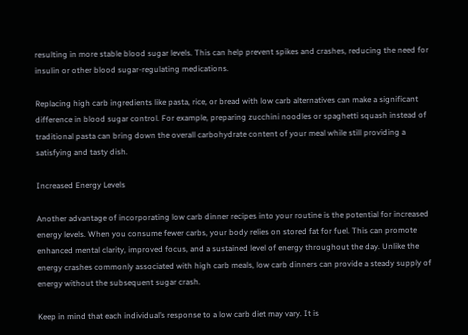resulting in more stable blood sugar levels. This can help prevent spikes and crashes, reducing the need for insulin or other blood sugar-regulating medications.

Replacing high carb ingredients like pasta, rice, or bread with low carb alternatives can make a significant difference in blood sugar control. For example, preparing zucchini noodles or spaghetti squash instead of traditional pasta can bring down the overall carbohydrate content of your meal while still providing a satisfying and tasty dish.

Increased Energy Levels

Another advantage of incorporating low carb dinner recipes into your routine is the potential for increased energy levels. When you consume fewer carbs, your body relies on stored fat for fuel. This can promote enhanced mental clarity, improved focus, and a sustained level of energy throughout the day. Unlike the energy crashes commonly associated with high carb meals, low carb dinners can provide a steady supply of energy without the subsequent sugar crash.

Keep in mind that each individual’s response to a low carb diet may vary. It is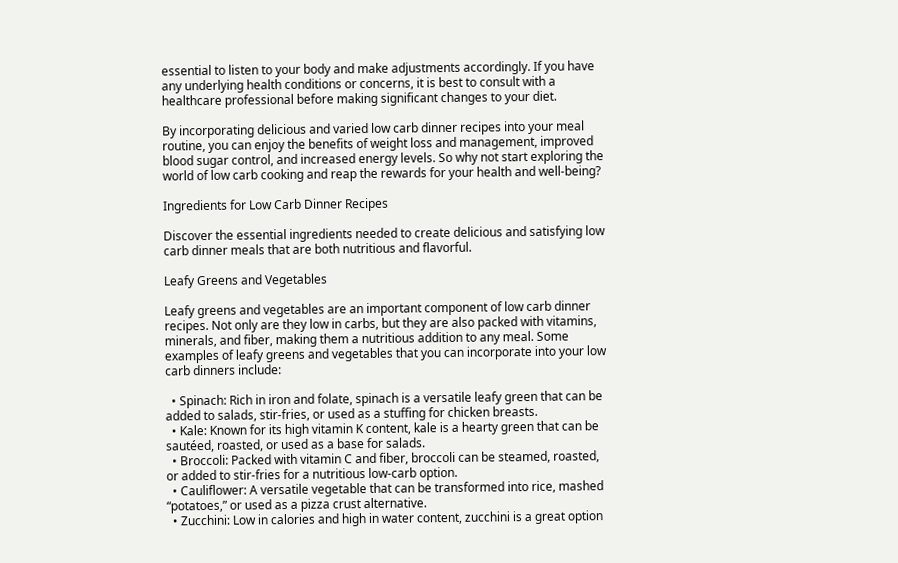essential to listen to your body and make adjustments accordingly. If you have any underlying health conditions or concerns, it is best to consult with a healthcare professional before making significant changes to your diet.

By incorporating delicious and varied low carb dinner recipes into your meal routine, you can enjoy the benefits of weight loss and management, improved blood sugar control, and increased energy levels. So why not start exploring the world of low carb cooking and reap the rewards for your health and well-being?

Ingredients for Low Carb Dinner Recipes

Discover the essential ingredients needed to create delicious and satisfying low carb dinner meals that are both nutritious and flavorful.

Leafy Greens and Vegetables

Leafy greens and vegetables are an important component of low carb dinner recipes. Not only are they low in carbs, but they are also packed with vitamins, minerals, and fiber, making them a nutritious addition to any meal. Some examples of leafy greens and vegetables that you can incorporate into your low carb dinners include:

  • Spinach: Rich in iron and folate, spinach is a versatile leafy green that can be added to salads, stir-fries, or used as a stuffing for chicken breasts.
  • Kale: Known for its high vitamin K content, kale is a hearty green that can be sautéed, roasted, or used as a base for salads.
  • Broccoli: Packed with vitamin C and fiber, broccoli can be steamed, roasted, or added to stir-fries for a nutritious low-carb option.
  • Cauliflower: A versatile vegetable that can be transformed into rice, mashed “potatoes,” or used as a pizza crust alternative.
  • Zucchini: Low in calories and high in water content, zucchini is a great option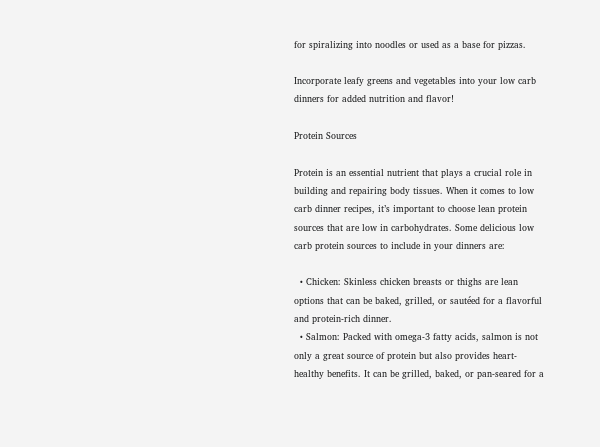for spiralizing into noodles or used as a base for pizzas.

Incorporate leafy greens and vegetables into your low carb dinners for added nutrition and flavor!

Protein Sources

Protein is an essential nutrient that plays a crucial role in building and repairing body tissues. When it comes to low carb dinner recipes, it’s important to choose lean protein sources that are low in carbohydrates. Some delicious low carb protein sources to include in your dinners are:

  • Chicken: Skinless chicken breasts or thighs are lean options that can be baked, grilled, or sautéed for a flavorful and protein-rich dinner.
  • Salmon: Packed with omega-3 fatty acids, salmon is not only a great source of protein but also provides heart-healthy benefits. It can be grilled, baked, or pan-seared for a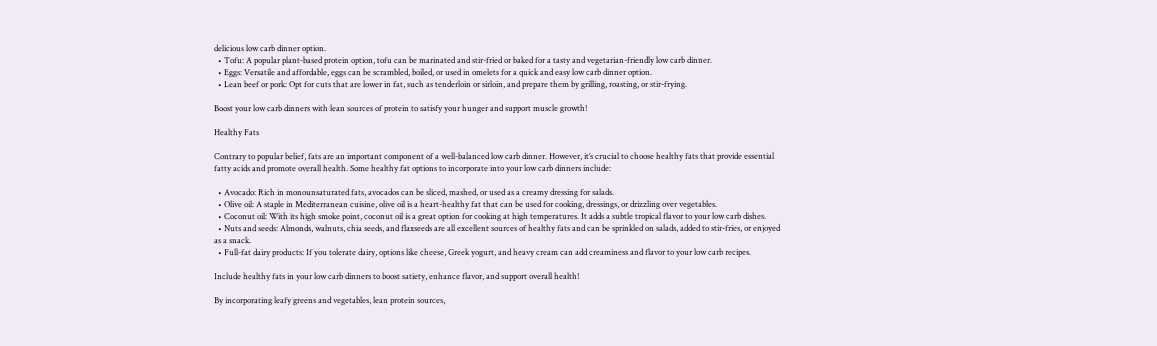delicious low carb dinner option.
  • Tofu: A popular plant-based protein option, tofu can be marinated and stir-fried or baked for a tasty and vegetarian-friendly low carb dinner.
  • Eggs: Versatile and affordable, eggs can be scrambled, boiled, or used in omelets for a quick and easy low carb dinner option.
  • Lean beef or pork: Opt for cuts that are lower in fat, such as tenderloin or sirloin, and prepare them by grilling, roasting, or stir-frying.

Boost your low carb dinners with lean sources of protein to satisfy your hunger and support muscle growth!

Healthy Fats

Contrary to popular belief, fats are an important component of a well-balanced low carb dinner. However, it’s crucial to choose healthy fats that provide essential fatty acids and promote overall health. Some healthy fat options to incorporate into your low carb dinners include:

  • Avocado: Rich in monounsaturated fats, avocados can be sliced, mashed, or used as a creamy dressing for salads.
  • Olive oil: A staple in Mediterranean cuisine, olive oil is a heart-healthy fat that can be used for cooking, dressings, or drizzling over vegetables.
  • Coconut oil: With its high smoke point, coconut oil is a great option for cooking at high temperatures. It adds a subtle tropical flavor to your low carb dishes.
  • Nuts and seeds: Almonds, walnuts, chia seeds, and flaxseeds are all excellent sources of healthy fats and can be sprinkled on salads, added to stir-fries, or enjoyed as a snack.
  • Full-fat dairy products: If you tolerate dairy, options like cheese, Greek yogurt, and heavy cream can add creaminess and flavor to your low carb recipes.

Include healthy fats in your low carb dinners to boost satiety, enhance flavor, and support overall health!

By incorporating leafy greens and vegetables, lean protein sources,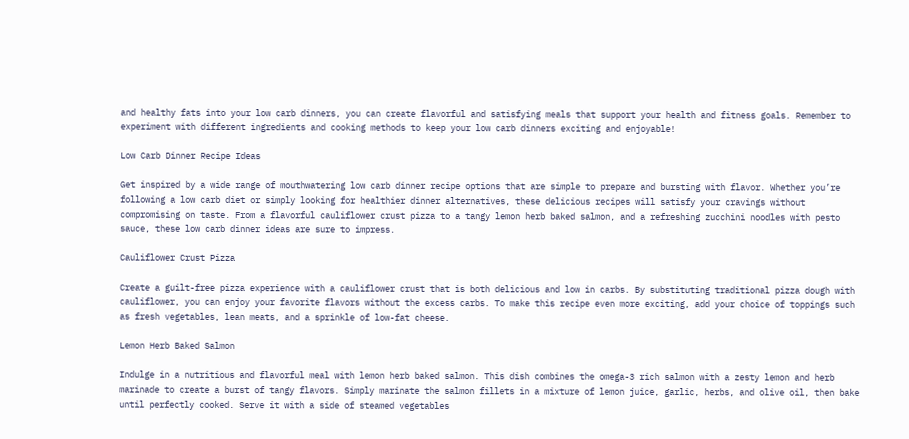and healthy fats into your low carb dinners, you can create flavorful and satisfying meals that support your health and fitness goals. Remember to experiment with different ingredients and cooking methods to keep your low carb dinners exciting and enjoyable!

Low Carb Dinner Recipe Ideas

Get inspired by a wide range of mouthwatering low carb dinner recipe options that are simple to prepare and bursting with flavor. Whether you’re following a low carb diet or simply looking for healthier dinner alternatives, these delicious recipes will satisfy your cravings without compromising on taste. From a flavorful cauliflower crust pizza to a tangy lemon herb baked salmon, and a refreshing zucchini noodles with pesto sauce, these low carb dinner ideas are sure to impress.

Cauliflower Crust Pizza

Create a guilt-free pizza experience with a cauliflower crust that is both delicious and low in carbs. By substituting traditional pizza dough with cauliflower, you can enjoy your favorite flavors without the excess carbs. To make this recipe even more exciting, add your choice of toppings such as fresh vegetables, lean meats, and a sprinkle of low-fat cheese.

Lemon Herb Baked Salmon

Indulge in a nutritious and flavorful meal with lemon herb baked salmon. This dish combines the omega-3 rich salmon with a zesty lemon and herb marinade to create a burst of tangy flavors. Simply marinate the salmon fillets in a mixture of lemon juice, garlic, herbs, and olive oil, then bake until perfectly cooked. Serve it with a side of steamed vegetables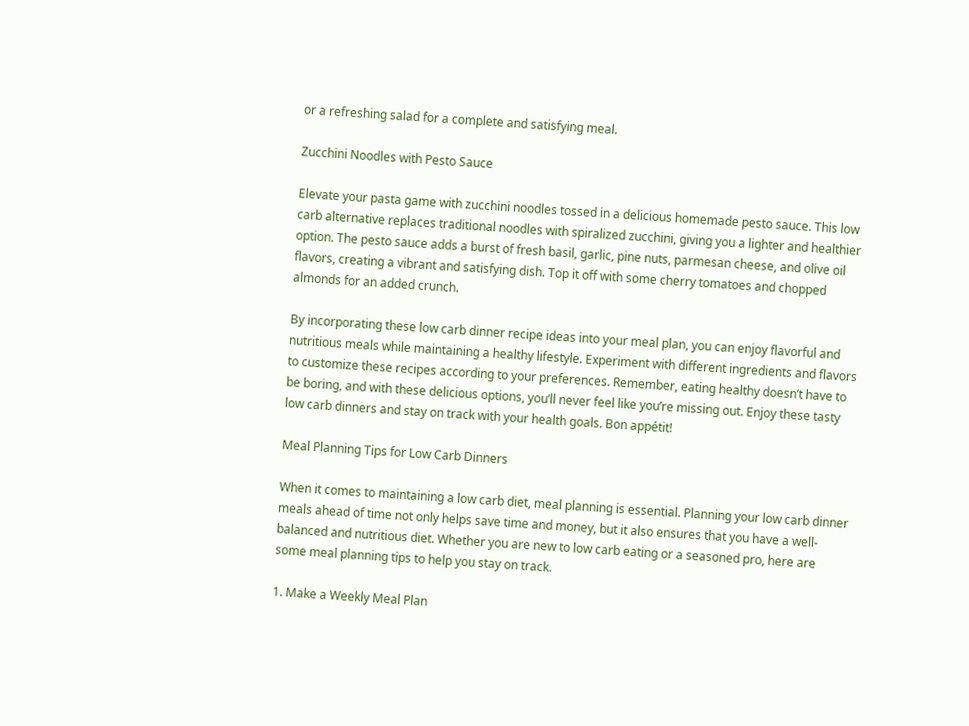or a refreshing salad for a complete and satisfying meal.

Zucchini Noodles with Pesto Sauce

Elevate your pasta game with zucchini noodles tossed in a delicious homemade pesto sauce. This low carb alternative replaces traditional noodles with spiralized zucchini, giving you a lighter and healthier option. The pesto sauce adds a burst of fresh basil, garlic, pine nuts, parmesan cheese, and olive oil flavors, creating a vibrant and satisfying dish. Top it off with some cherry tomatoes and chopped almonds for an added crunch.

By incorporating these low carb dinner recipe ideas into your meal plan, you can enjoy flavorful and nutritious meals while maintaining a healthy lifestyle. Experiment with different ingredients and flavors to customize these recipes according to your preferences. Remember, eating healthy doesn’t have to be boring, and with these delicious options, you’ll never feel like you’re missing out. Enjoy these tasty low carb dinners and stay on track with your health goals. Bon appétit!

Meal Planning Tips for Low Carb Dinners

When it comes to maintaining a low carb diet, meal planning is essential. Planning your low carb dinner meals ahead of time not only helps save time and money, but it also ensures that you have a well-balanced and nutritious diet. Whether you are new to low carb eating or a seasoned pro, here are some meal planning tips to help you stay on track.

1. Make a Weekly Meal Plan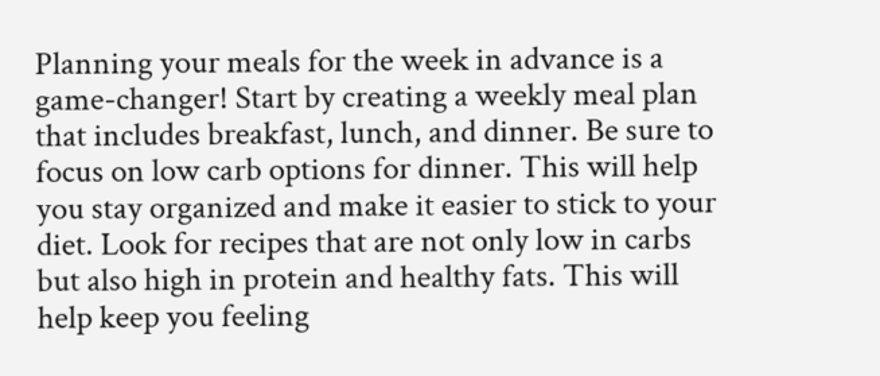Planning your meals for the week in advance is a game-changer! Start by creating a weekly meal plan that includes breakfast, lunch, and dinner. Be sure to focus on low carb options for dinner. This will help you stay organized and make it easier to stick to your diet. Look for recipes that are not only low in carbs but also high in protein and healthy fats. This will help keep you feeling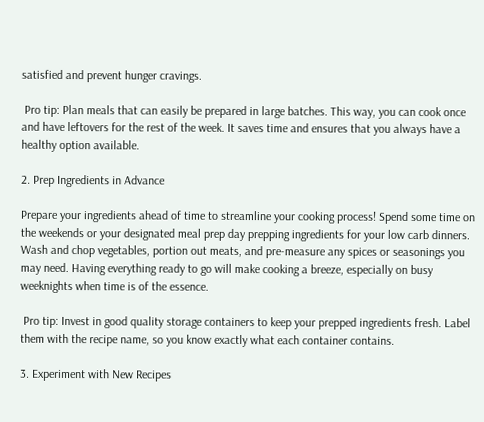satisfied and prevent hunger cravings.

 Pro tip: Plan meals that can easily be prepared in large batches. This way, you can cook once and have leftovers for the rest of the week. It saves time and ensures that you always have a healthy option available.

2. Prep Ingredients in Advance

Prepare your ingredients ahead of time to streamline your cooking process! Spend some time on the weekends or your designated meal prep day prepping ingredients for your low carb dinners. Wash and chop vegetables, portion out meats, and pre-measure any spices or seasonings you may need. Having everything ready to go will make cooking a breeze, especially on busy weeknights when time is of the essence.

 Pro tip: Invest in good quality storage containers to keep your prepped ingredients fresh. Label them with the recipe name, so you know exactly what each container contains.

3. Experiment with New Recipes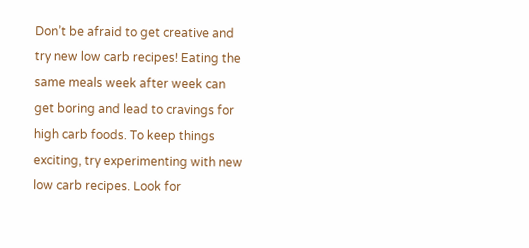Don’t be afraid to get creative and try new low carb recipes! Eating the same meals week after week can get boring and lead to cravings for high carb foods. To keep things exciting, try experimenting with new low carb recipes. Look for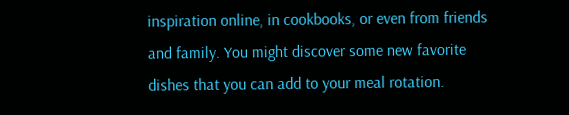inspiration online, in cookbooks, or even from friends and family. You might discover some new favorite dishes that you can add to your meal rotation.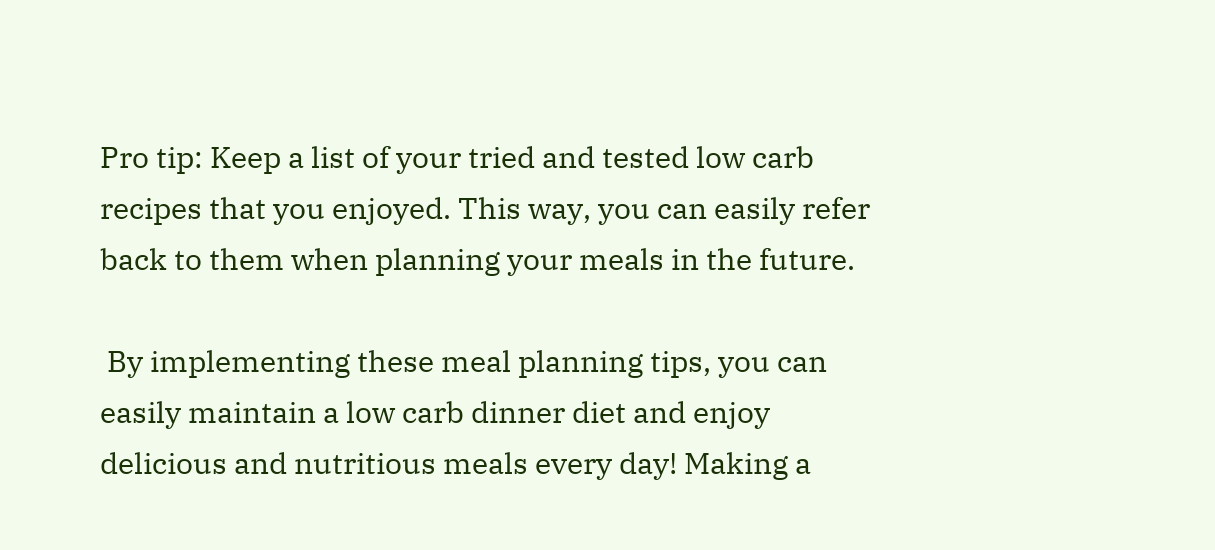Pro tip: Keep a list of your tried and tested low carb recipes that you enjoyed. This way, you can easily refer back to them when planning your meals in the future.

 By implementing these meal planning tips, you can easily maintain a low carb dinner diet and enjoy delicious and nutritious meals every day! Making a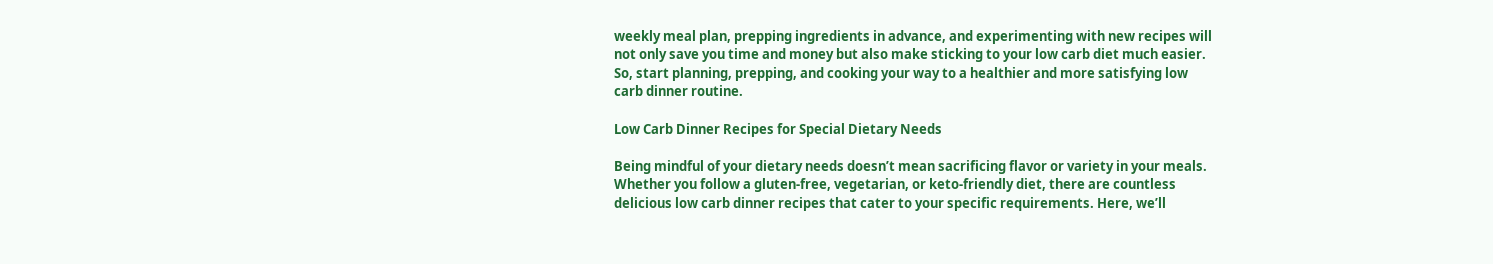weekly meal plan, prepping ingredients in advance, and experimenting with new recipes will not only save you time and money but also make sticking to your low carb diet much easier. So, start planning, prepping, and cooking your way to a healthier and more satisfying low carb dinner routine.

Low Carb Dinner Recipes for Special Dietary Needs

Being mindful of your dietary needs doesn’t mean sacrificing flavor or variety in your meals. Whether you follow a gluten-free, vegetarian, or keto-friendly diet, there are countless delicious low carb dinner recipes that cater to your specific requirements. Here, we’ll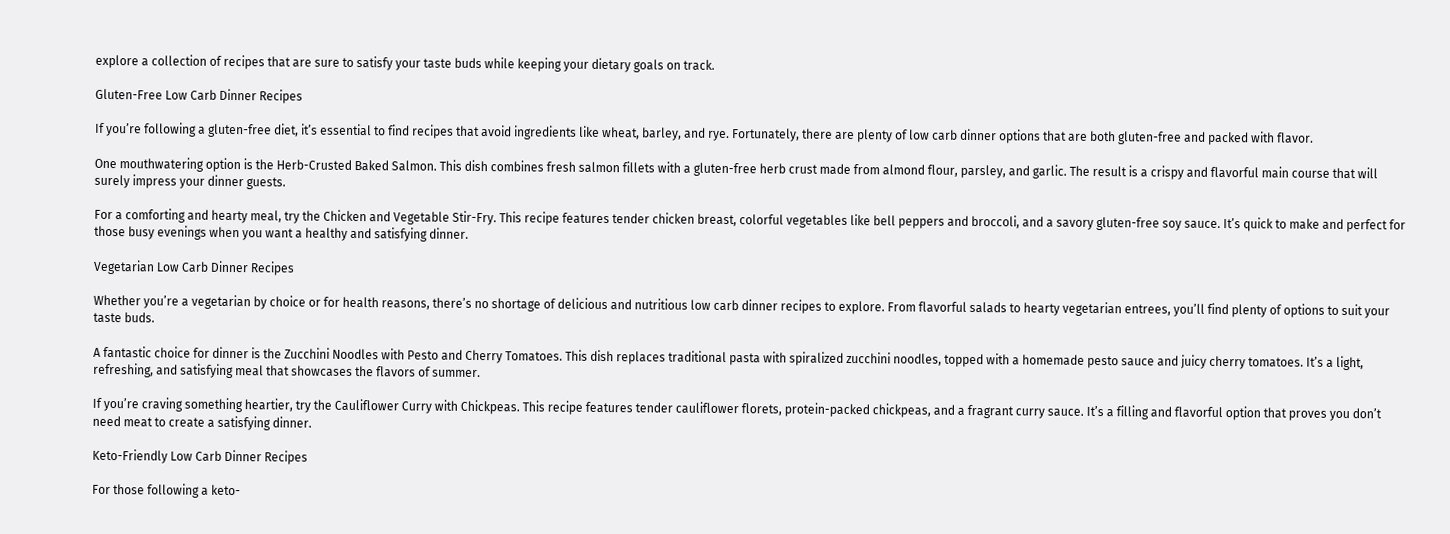explore a collection of recipes that are sure to satisfy your taste buds while keeping your dietary goals on track.

Gluten-Free Low Carb Dinner Recipes

If you’re following a gluten-free diet, it’s essential to find recipes that avoid ingredients like wheat, barley, and rye. Fortunately, there are plenty of low carb dinner options that are both gluten-free and packed with flavor.

One mouthwatering option is the Herb-Crusted Baked Salmon. This dish combines fresh salmon fillets with a gluten-free herb crust made from almond flour, parsley, and garlic. The result is a crispy and flavorful main course that will surely impress your dinner guests.

For a comforting and hearty meal, try the Chicken and Vegetable Stir-Fry. This recipe features tender chicken breast, colorful vegetables like bell peppers and broccoli, and a savory gluten-free soy sauce. It’s quick to make and perfect for those busy evenings when you want a healthy and satisfying dinner.

Vegetarian Low Carb Dinner Recipes

Whether you’re a vegetarian by choice or for health reasons, there’s no shortage of delicious and nutritious low carb dinner recipes to explore. From flavorful salads to hearty vegetarian entrees, you’ll find plenty of options to suit your taste buds.

A fantastic choice for dinner is the Zucchini Noodles with Pesto and Cherry Tomatoes. This dish replaces traditional pasta with spiralized zucchini noodles, topped with a homemade pesto sauce and juicy cherry tomatoes. It’s a light, refreshing, and satisfying meal that showcases the flavors of summer.

If you’re craving something heartier, try the Cauliflower Curry with Chickpeas. This recipe features tender cauliflower florets, protein-packed chickpeas, and a fragrant curry sauce. It’s a filling and flavorful option that proves you don’t need meat to create a satisfying dinner.

Keto-Friendly Low Carb Dinner Recipes

For those following a keto-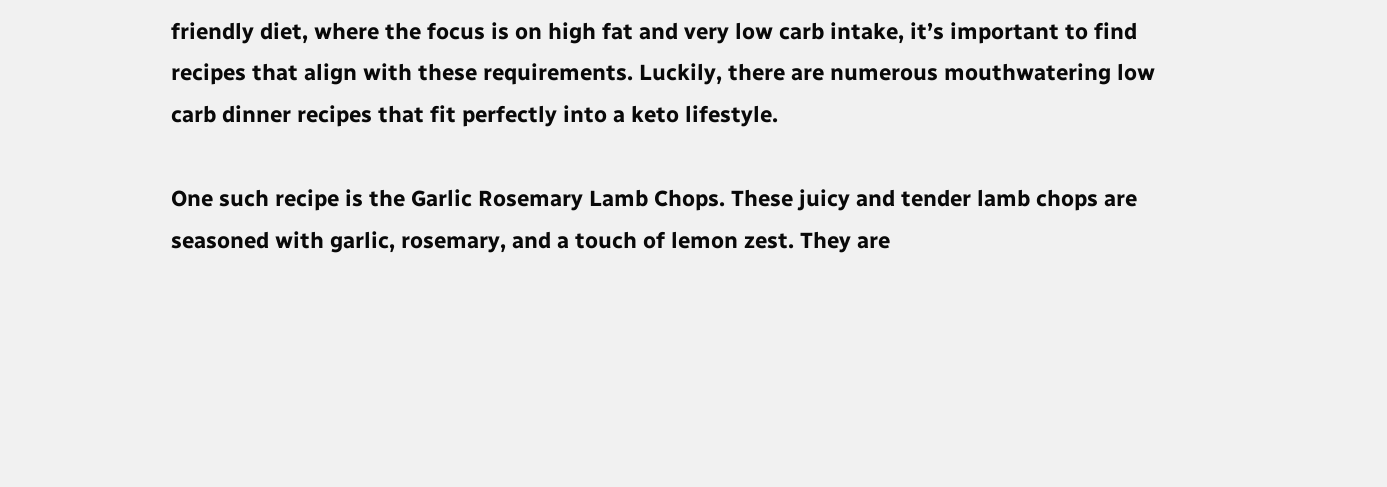friendly diet, where the focus is on high fat and very low carb intake, it’s important to find recipes that align with these requirements. Luckily, there are numerous mouthwatering low carb dinner recipes that fit perfectly into a keto lifestyle.

One such recipe is the Garlic Rosemary Lamb Chops. These juicy and tender lamb chops are seasoned with garlic, rosemary, and a touch of lemon zest. They are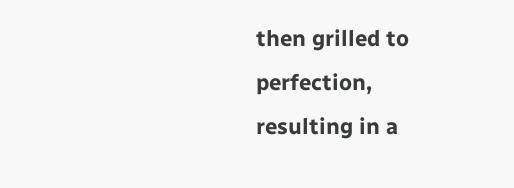then grilled to perfection, resulting in a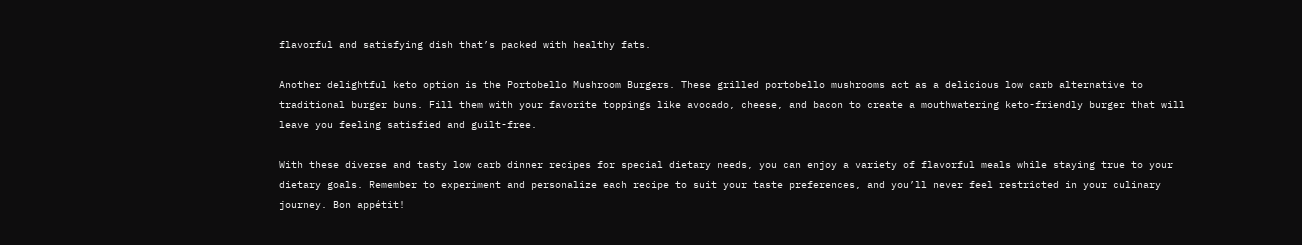flavorful and satisfying dish that’s packed with healthy fats.

Another delightful keto option is the Portobello Mushroom Burgers. These grilled portobello mushrooms act as a delicious low carb alternative to traditional burger buns. Fill them with your favorite toppings like avocado, cheese, and bacon to create a mouthwatering keto-friendly burger that will leave you feeling satisfied and guilt-free.

With these diverse and tasty low carb dinner recipes for special dietary needs, you can enjoy a variety of flavorful meals while staying true to your dietary goals. Remember to experiment and personalize each recipe to suit your taste preferences, and you’ll never feel restricted in your culinary journey. Bon appétit!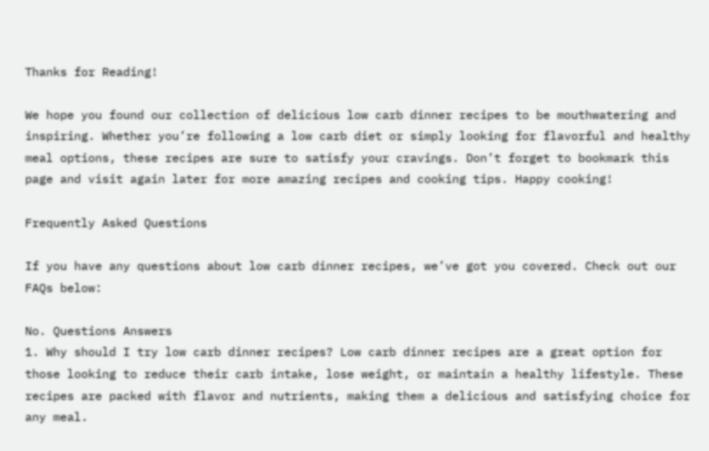Thanks for Reading!

We hope you found our collection of delicious low carb dinner recipes to be mouthwatering and inspiring. Whether you’re following a low carb diet or simply looking for flavorful and healthy meal options, these recipes are sure to satisfy your cravings. Don’t forget to bookmark this page and visit again later for more amazing recipes and cooking tips. Happy cooking!

Frequently Asked Questions

If you have any questions about low carb dinner recipes, we’ve got you covered. Check out our FAQs below:

No. Questions Answers
1. Why should I try low carb dinner recipes? Low carb dinner recipes are a great option for those looking to reduce their carb intake, lose weight, or maintain a healthy lifestyle. These recipes are packed with flavor and nutrients, making them a delicious and satisfying choice for any meal.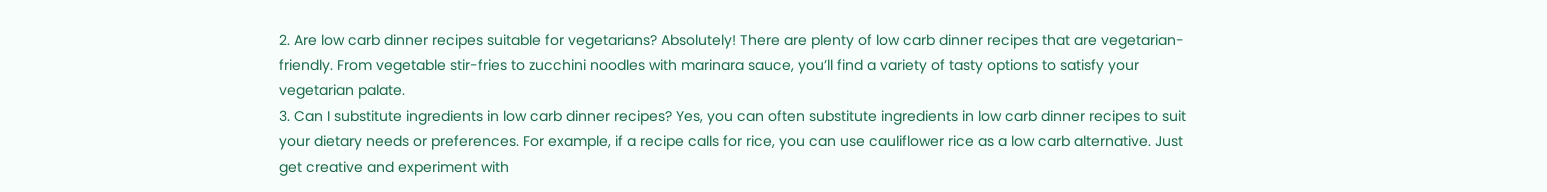2. Are low carb dinner recipes suitable for vegetarians? Absolutely! There are plenty of low carb dinner recipes that are vegetarian-friendly. From vegetable stir-fries to zucchini noodles with marinara sauce, you’ll find a variety of tasty options to satisfy your vegetarian palate.
3. Can I substitute ingredients in low carb dinner recipes? Yes, you can often substitute ingredients in low carb dinner recipes to suit your dietary needs or preferences. For example, if a recipe calls for rice, you can use cauliflower rice as a low carb alternative. Just get creative and experiment with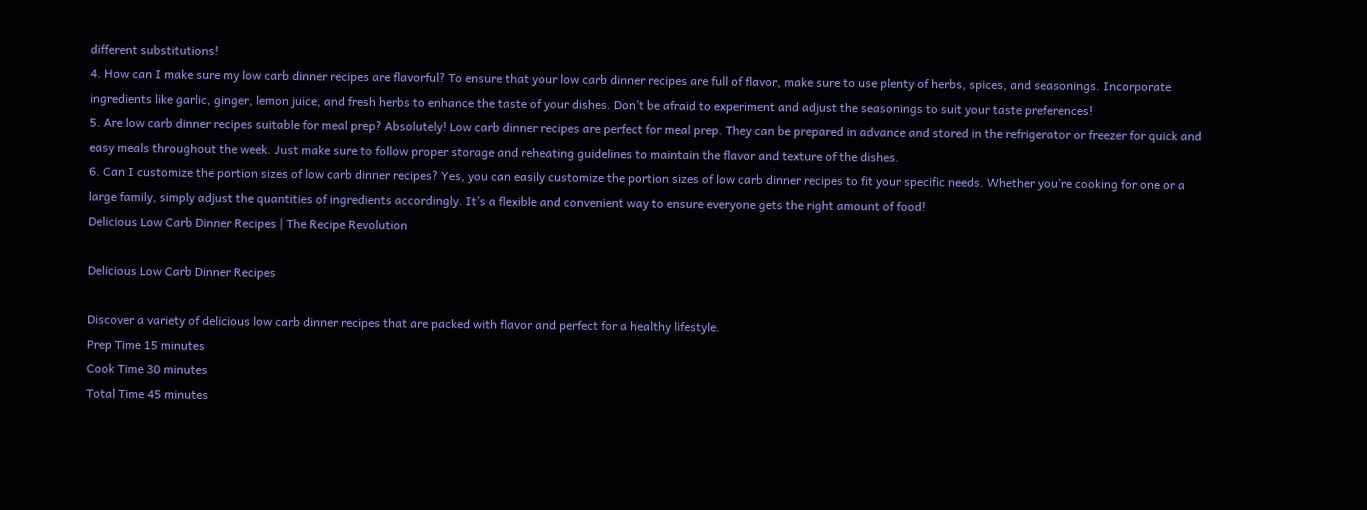different substitutions!
4. How can I make sure my low carb dinner recipes are flavorful? To ensure that your low carb dinner recipes are full of flavor, make sure to use plenty of herbs, spices, and seasonings. Incorporate ingredients like garlic, ginger, lemon juice, and fresh herbs to enhance the taste of your dishes. Don’t be afraid to experiment and adjust the seasonings to suit your taste preferences!
5. Are low carb dinner recipes suitable for meal prep? Absolutely! Low carb dinner recipes are perfect for meal prep. They can be prepared in advance and stored in the refrigerator or freezer for quick and easy meals throughout the week. Just make sure to follow proper storage and reheating guidelines to maintain the flavor and texture of the dishes.
6. Can I customize the portion sizes of low carb dinner recipes? Yes, you can easily customize the portion sizes of low carb dinner recipes to fit your specific needs. Whether you’re cooking for one or a large family, simply adjust the quantities of ingredients accordingly. It’s a flexible and convenient way to ensure everyone gets the right amount of food!
Delicious Low Carb Dinner Recipes | The Recipe Revolution

Delicious Low Carb Dinner Recipes

Discover a variety of delicious low carb dinner recipes that are packed with flavor and perfect for a healthy lifestyle.
Prep Time 15 minutes
Cook Time 30 minutes
Total Time 45 minutes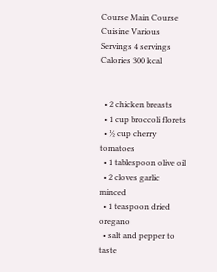Course Main Course
Cuisine Various
Servings 4 servings
Calories 300 kcal


  • 2 chicken breasts
  • 1 cup broccoli florets
  • ½ cup cherry tomatoes
  • 1 tablespoon olive oil
  • 2 cloves garlic minced
  • 1 teaspoon dried oregano
  • salt and pepper to taste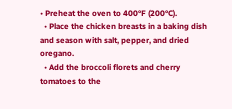• Preheat the oven to 400°F (200°C).
  • Place the chicken breasts in a baking dish and season with salt, pepper, and dried oregano.
  • Add the broccoli florets and cherry tomatoes to the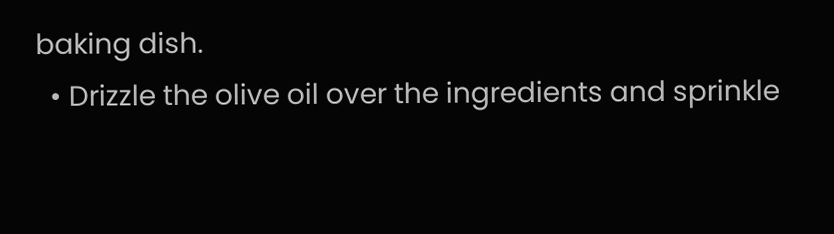baking dish.
  • Drizzle the olive oil over the ingredients and sprinkle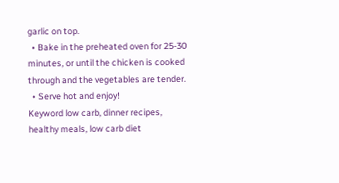garlic on top.
  • Bake in the preheated oven for 25-30 minutes, or until the chicken is cooked through and the vegetables are tender.
  • Serve hot and enjoy!
Keyword low carb, dinner recipes, healthy meals, low carb diet